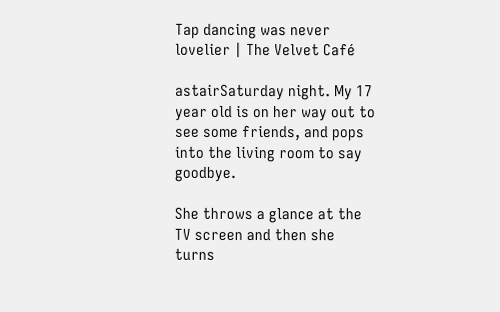Tap dancing was never lovelier | The Velvet Café

astairSaturday night. My 17 year old is on her way out to see some friends, and pops into the living room to say goodbye.

She throws a glance at the TV screen and then she turns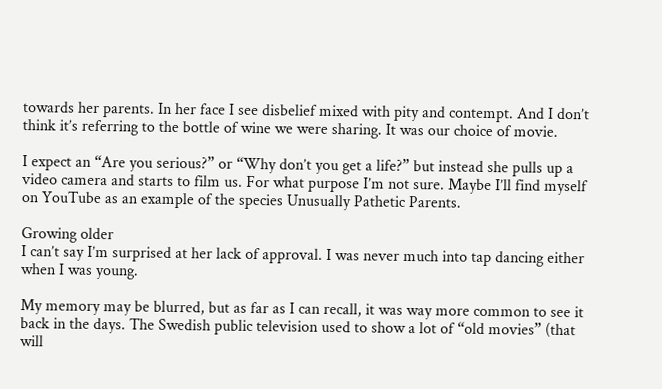towards her parents. In her face I see disbelief mixed with pity and contempt. And I don’t think it’s referring to the bottle of wine we were sharing. It was our choice of movie.

I expect an “Are you serious?” or “Why don’t you get a life?” but instead she pulls up a video camera and starts to film us. For what purpose I’m not sure. Maybe I’ll find myself on YouTube as an example of the species Unusually Pathetic Parents.

Growing older
I can’t say I’m surprised at her lack of approval. I was never much into tap dancing either when I was young.

My memory may be blurred, but as far as I can recall, it was way more common to see it back in the days. The Swedish public television used to show a lot of “old movies” (that will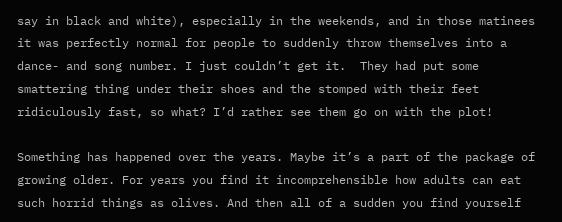say in black and white), especially in the weekends, and in those matinees it was perfectly normal for people to suddenly throw themselves into a dance- and song number. I just couldn’t get it.  They had put some smattering thing under their shoes and the stomped with their feet ridiculously fast, so what? I’d rather see them go on with the plot!

Something has happened over the years. Maybe it’s a part of the package of growing older. For years you find it incomprehensible how adults can eat such horrid things as olives. And then all of a sudden you find yourself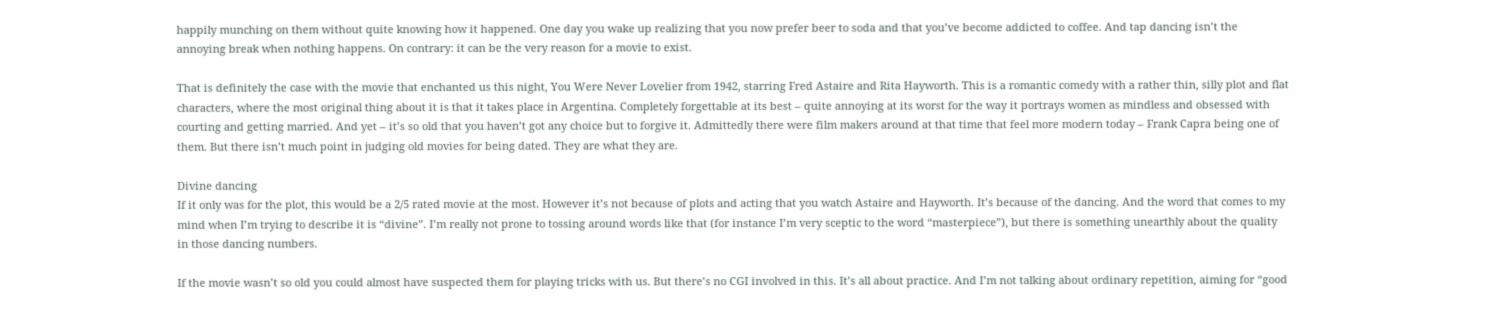happily munching on them without quite knowing how it happened. One day you wake up realizing that you now prefer beer to soda and that you’ve become addicted to coffee. And tap dancing isn’t the annoying break when nothing happens. On contrary: it can be the very reason for a movie to exist.

That is definitely the case with the movie that enchanted us this night, You Were Never Lovelier from 1942, starring Fred Astaire and Rita Hayworth. This is a romantic comedy with a rather thin, silly plot and flat characters, where the most original thing about it is that it takes place in Argentina. Completely forgettable at its best – quite annoying at its worst for the way it portrays women as mindless and obsessed with courting and getting married. And yet – it’s so old that you haven’t got any choice but to forgive it. Admittedly there were film makers around at that time that feel more modern today – Frank Capra being one of them. But there isn’t much point in judging old movies for being dated. They are what they are.

Divine dancing
If it only was for the plot, this would be a 2/5 rated movie at the most. However it’s not because of plots and acting that you watch Astaire and Hayworth. It’s because of the dancing. And the word that comes to my mind when I’m trying to describe it is “divine”. I’m really not prone to tossing around words like that (for instance I’m very sceptic to the word “masterpiece”), but there is something unearthly about the quality in those dancing numbers.

If the movie wasn’t so old you could almost have suspected them for playing tricks with us. But there’s no CGI involved in this. It’s all about practice. And I’m not talking about ordinary repetition, aiming for “good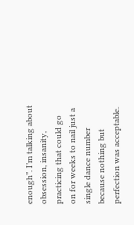enough”. I’m talking about obsession, insanity, practicing that could go on for weeks to nail just a single dance number because nothing but perfection was acceptable.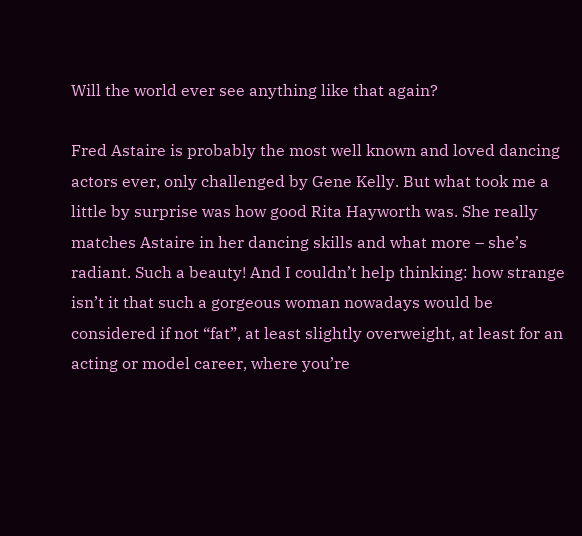Will the world ever see anything like that again?

Fred Astaire is probably the most well known and loved dancing actors ever, only challenged by Gene Kelly. But what took me a little by surprise was how good Rita Hayworth was. She really matches Astaire in her dancing skills and what more – she’s radiant. Such a beauty! And I couldn’t help thinking: how strange isn’t it that such a gorgeous woman nowadays would be considered if not “fat”, at least slightly overweight, at least for an acting or model career, where you’re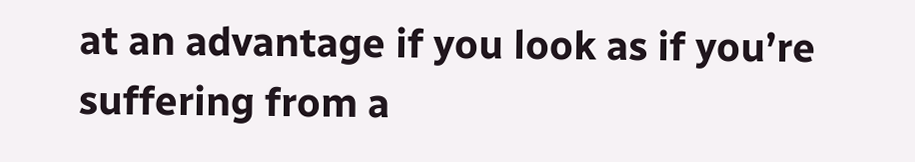at an advantage if you look as if you’re suffering from a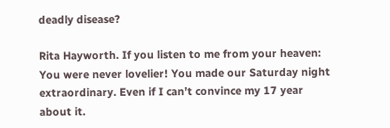deadly disease?

Rita Hayworth. If you listen to me from your heaven: You were never lovelier! You made our Saturday night extraordinary. Even if I can’t convince my 17 year about it.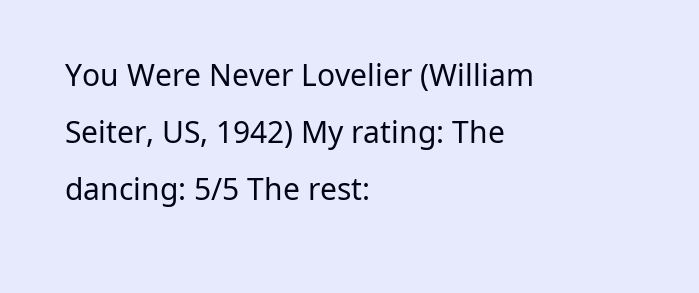You Were Never Lovelier (William Seiter, US, 1942) My rating: The dancing: 5/5 The rest: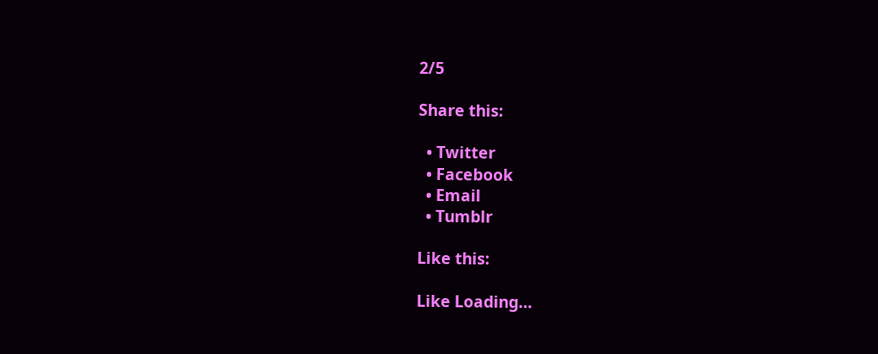2/5

Share this:

  • Twitter
  • Facebook
  • Email
  • Tumblr

Like this:

Like Loading…